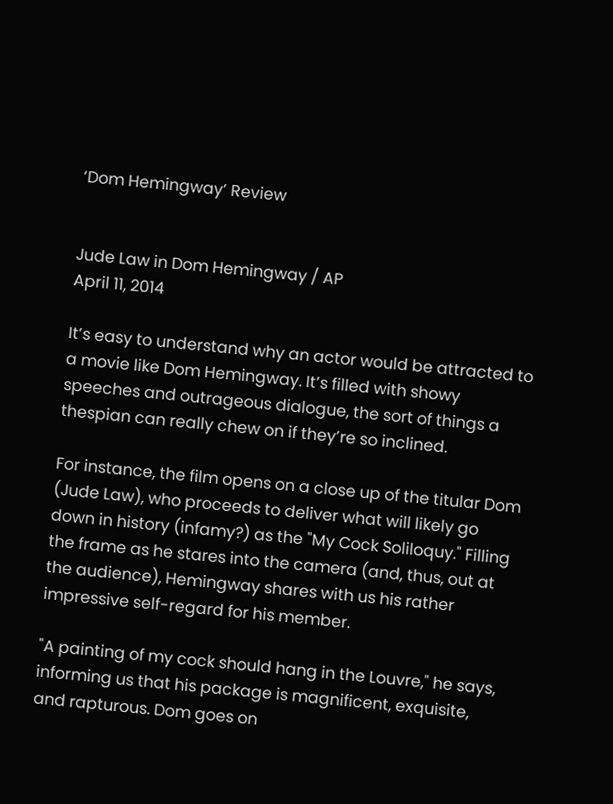‘Dom Hemingway’ Review


Jude Law in Dom Hemingway / AP
April 11, 2014

It’s easy to understand why an actor would be attracted to a movie like Dom Hemingway. It’s filled with showy speeches and outrageous dialogue, the sort of things a thespian can really chew on if they’re so inclined.

For instance, the film opens on a close up of the titular Dom (Jude Law), who proceeds to deliver what will likely go down in history (infamy?) as the "My Cock Soliloquy." Filling the frame as he stares into the camera (and, thus, out at the audience), Hemingway shares with us his rather impressive self-regard for his member.

"A painting of my cock should hang in the Louvre," he says, informing us that his package is magnificent, exquisite, and rapturous. Dom goes on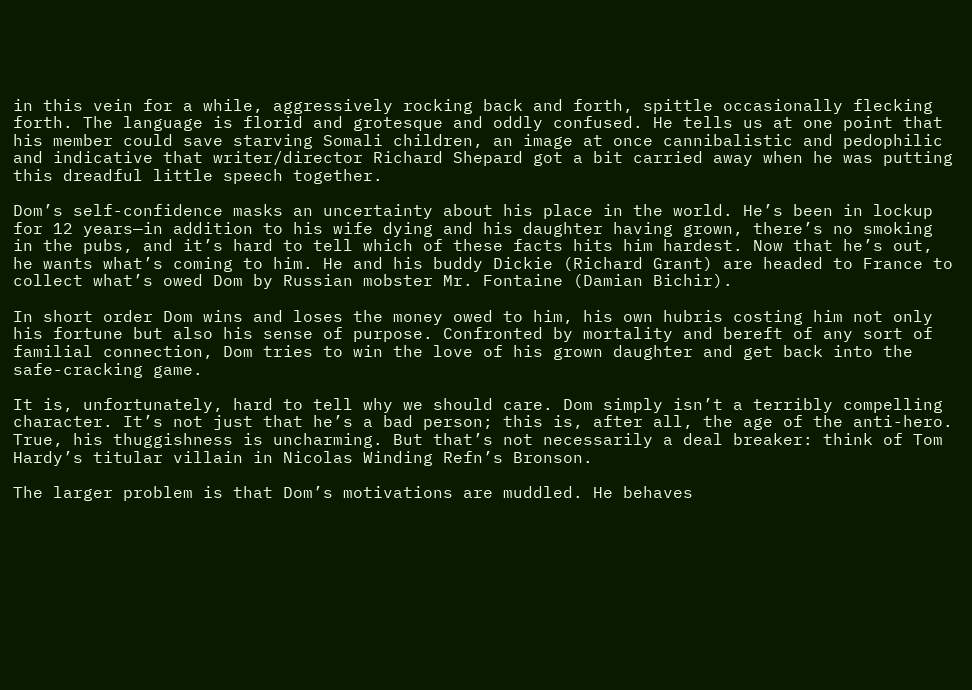in this vein for a while, aggressively rocking back and forth, spittle occasionally flecking forth. The language is florid and grotesque and oddly confused. He tells us at one point that his member could save starving Somali children, an image at once cannibalistic and pedophilic and indicative that writer/director Richard Shepard got a bit carried away when he was putting this dreadful little speech together.

Dom’s self-confidence masks an uncertainty about his place in the world. He’s been in lockup for 12 years—in addition to his wife dying and his daughter having grown, there’s no smoking in the pubs, and it’s hard to tell which of these facts hits him hardest. Now that he’s out, he wants what’s coming to him. He and his buddy Dickie (Richard Grant) are headed to France to collect what’s owed Dom by Russian mobster Mr. Fontaine (Damian Bichir).

In short order Dom wins and loses the money owed to him, his own hubris costing him not only his fortune but also his sense of purpose. Confronted by mortality and bereft of any sort of familial connection, Dom tries to win the love of his grown daughter and get back into the safe-cracking game.

It is, unfortunately, hard to tell why we should care. Dom simply isn’t a terribly compelling character. It’s not just that he’s a bad person; this is, after all, the age of the anti-hero. True, his thuggishness is uncharming. But that’s not necessarily a deal breaker: think of Tom Hardy’s titular villain in Nicolas Winding Refn’s Bronson.

The larger problem is that Dom’s motivations are muddled. He behaves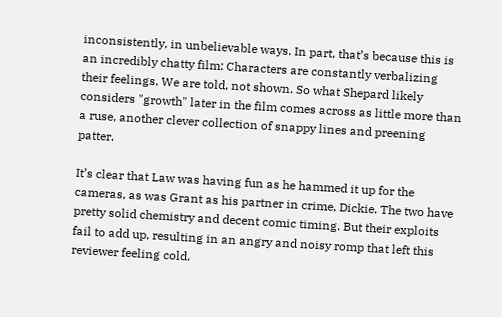inconsistently, in unbelievable ways. In part, that’s because this is an incredibly chatty film: Characters are constantly verbalizing their feelings. We are told, not shown. So what Shepard likely considers "growth" later in the film comes across as little more than a ruse, another clever collection of snappy lines and preening patter.

It’s clear that Law was having fun as he hammed it up for the cameras, as was Grant as his partner in crime, Dickie. The two have pretty solid chemistry and decent comic timing. But their exploits fail to add up, resulting in an angry and noisy romp that left this reviewer feeling cold.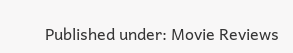Published under: Movie Reviews